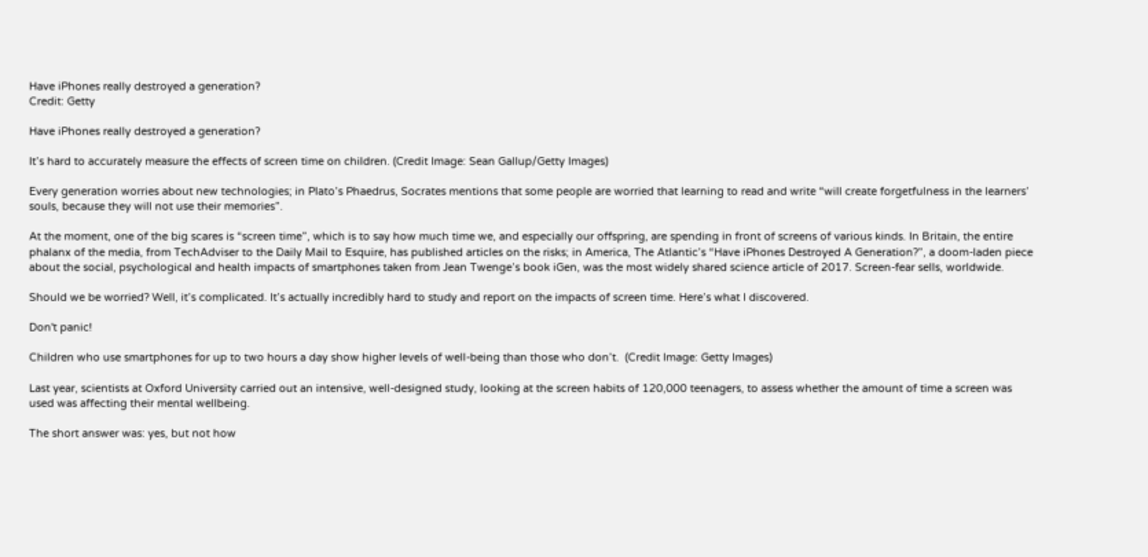Have iPhones really destroyed a generation?
Credit: Getty

Have iPhones really destroyed a generation?

It’s hard to accurately measure the effects of screen time on children. (Credit Image: Sean Gallup/Getty Images)

Every generation worries about new technologies; in Plato’s Phaedrus, Socrates mentions that some people are worried that learning to read and write “will create forgetfulness in the learners’ souls, because they will not use their memories”.

At the moment, one of the big scares is “screen time”, which is to say how much time we, and especially our offspring, are spending in front of screens of various kinds. In Britain, the entire phalanx of the media, from TechAdviser to the Daily Mail to Esquire, has published articles on the risks; in America, The Atlantic’s “Have iPhones Destroyed A Generation?”, a doom-laden piece about the social, psychological and health impacts of smartphones taken from Jean Twenge’s book iGen, was the most widely shared science article of 2017. Screen-fear sells, worldwide.

Should we be worried? Well, it’s complicated. It’s actually incredibly hard to study and report on the impacts of screen time. Here’s what I discovered.

Don't panic!

Children who use smartphones for up to two hours a day show higher levels of well-being than those who don’t.  (Credit Image: Getty Images)

Last year, scientists at Oxford University carried out an intensive, well-designed study, looking at the screen habits of 120,000 teenagers, to assess whether the amount of time a screen was used was affecting their mental wellbeing.

The short answer was: yes, but not how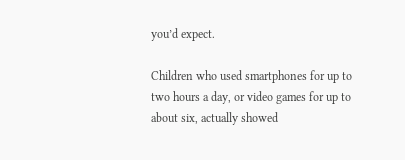you’d expect.

Children who used smartphones for up to two hours a day, or video games for up to about six, actually showed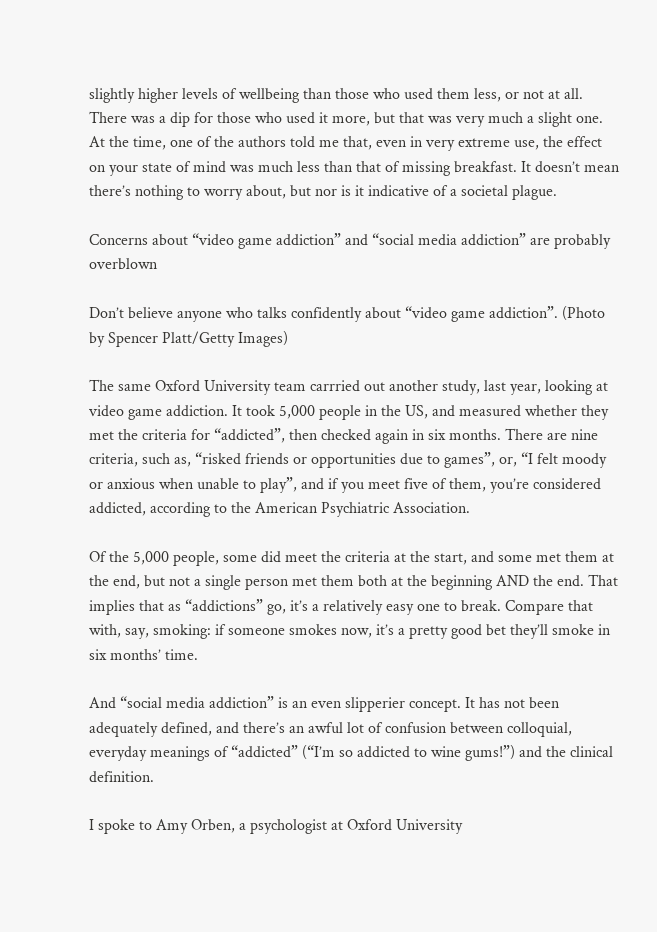slightly higher levels of wellbeing than those who used them less, or not at all. There was a dip for those who used it more, but that was very much a slight one. At the time, one of the authors told me that, even in very extreme use, the effect on your state of mind was much less than that of missing breakfast. It doesn’t mean there’s nothing to worry about, but nor is it indicative of a societal plague.

Concerns about “video game addiction” and “social media addiction” are probably overblown

Don’t believe anyone who talks confidently about “video game addiction”. (Photo by Spencer Platt/Getty Images)

The same Oxford University team carrried out another study, last year, looking at video game addiction. It took 5,000 people in the US, and measured whether they met the criteria for “addicted”, then checked again in six months. There are nine criteria, such as, “risked friends or opportunities due to games”, or, “I felt moody or anxious when unable to play”, and if you meet five of them, you’re considered addicted, according to the American Psychiatric Association.

Of the 5,000 people, some did meet the criteria at the start, and some met them at the end, but not a single person met them both at the beginning AND the end. That implies that as “addictions” go, it’s a relatively easy one to break. Compare that with, say, smoking: if someone smokes now, it’s a pretty good bet they’ll smoke in six months’ time.

And “social media addiction” is an even slipperier concept. It has not been adequately defined, and there’s an awful lot of confusion between colloquial, everyday meanings of “addicted” (“I’m so addicted to wine gums!”) and the clinical definition.

I spoke to Amy Orben, a psychologist at Oxford University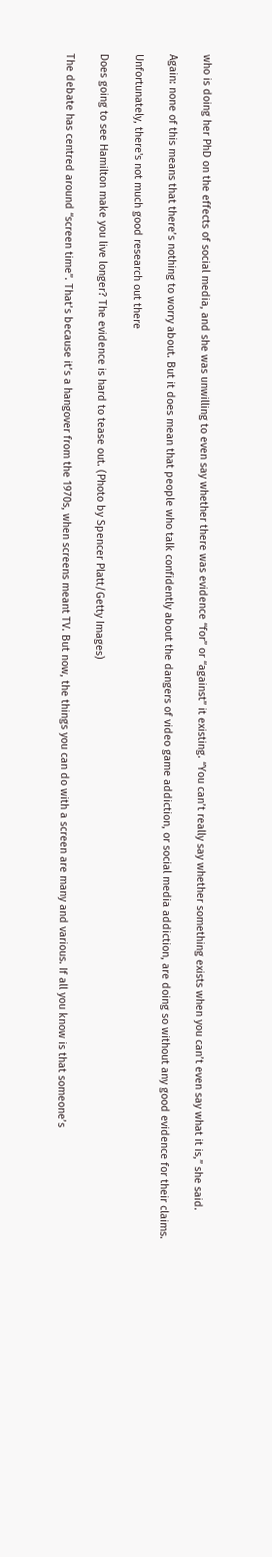who is doing her PhD on the effects of social media, and she was unwilling to even say whether there was evidence “for” or “against” it existing. “You can’t really say whether something exists when you can’t even say what it is,” she said.

Again: none of this means that there’s nothing to worry about. But it does mean that people who talk confidently about the dangers of video game addiction, or social media addiction, are doing so without any good evidence for their claims.

Unfortunately, there's not much good research out there

Does going to see Hamilton make you live longer? The evidence is hard to tease out. (Photo by Spencer Platt/Getty Images)

The debate has centred around “screen time”. That’s because it’s a hangover from the 1970s, when screens meant TV. But now, the things you can do with a screen are many and various. If all you know is that someone’s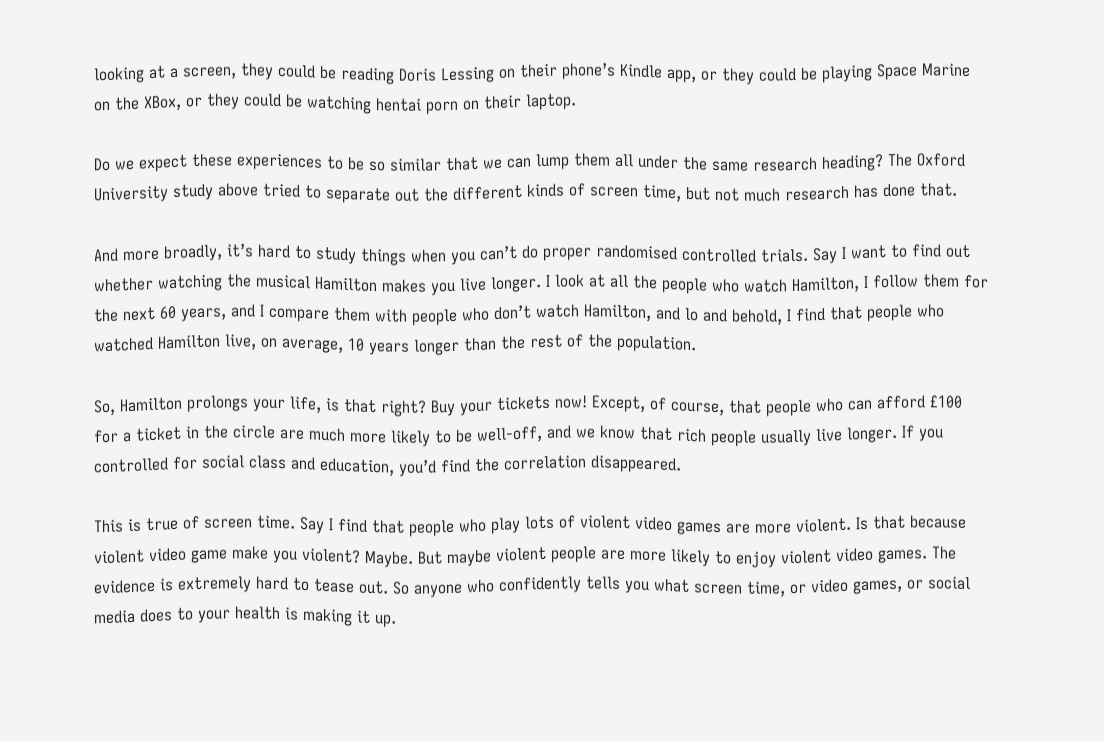looking at a screen, they could be reading Doris Lessing on their phone’s Kindle app, or they could be playing Space Marine on the XBox, or they could be watching hentai porn on their laptop.

Do we expect these experiences to be so similar that we can lump them all under the same research heading? The Oxford University study above tried to separate out the different kinds of screen time, but not much research has done that.

And more broadly, it’s hard to study things when you can’t do proper randomised controlled trials. Say I want to find out whether watching the musical Hamilton makes you live longer. I look at all the people who watch Hamilton, I follow them for the next 60 years, and I compare them with people who don’t watch Hamilton, and lo and behold, I find that people who watched Hamilton live, on average, 10 years longer than the rest of the population.

So, Hamilton prolongs your life, is that right? Buy your tickets now! Except, of course, that people who can afford £100 for a ticket in the circle are much more likely to be well-off, and we know that rich people usually live longer. If you controlled for social class and education, you’d find the correlation disappeared.

This is true of screen time. Say I find that people who play lots of violent video games are more violent. Is that because violent video game make you violent? Maybe. But maybe violent people are more likely to enjoy violent video games. The evidence is extremely hard to tease out. So anyone who confidently tells you what screen time, or video games, or social media does to your health is making it up.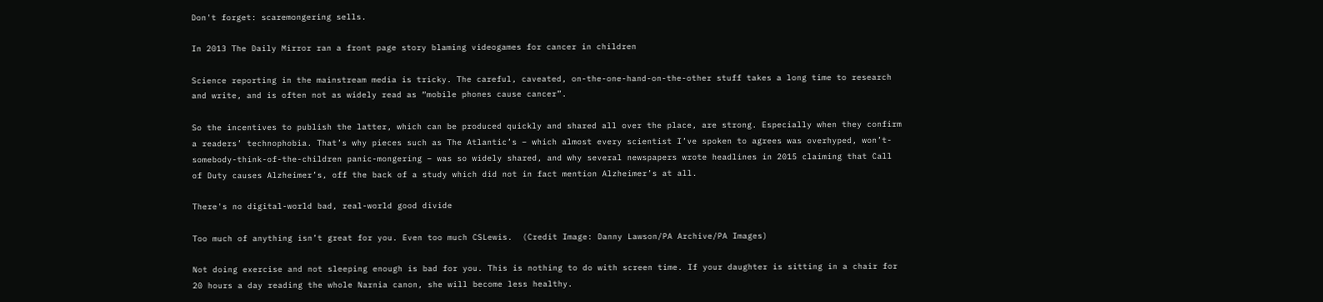Don't forget: scaremongering sells.

In 2013 The Daily Mirror ran a front page story blaming videogames for cancer in children

Science reporting in the mainstream media is tricky. The careful, caveated, on-the-one-hand-on-the-other stuff takes a long time to research and write, and is often not as widely read as “mobile phones cause cancer”.

So the incentives to publish the latter, which can be produced quickly and shared all over the place, are strong. Especially when they confirm a readers’ technophobia. That’s why pieces such as The Atlantic’s – which almost every scientist I’ve spoken to agrees was overhyped, won’t-somebody-think-of-the-children panic-mongering – was so widely shared, and why several newspapers wrote headlines in 2015 claiming that Call of Duty causes Alzheimer’s, off the back of a study which did not in fact mention Alzheimer’s at all.

There's no digital-world bad, real-world good divide

Too much of anything isn’t great for you. Even too much CSLewis.  (Credit Image: Danny Lawson/PA Archive/PA Images)

Not doing exercise and not sleeping enough is bad for you. This is nothing to do with screen time. If your daughter is sitting in a chair for 20 hours a day reading the whole Narnia canon, she will become less healthy.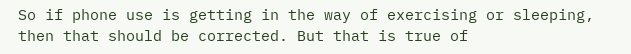So if phone use is getting in the way of exercising or sleeping, then that should be corrected. But that is true of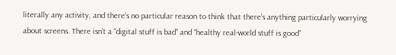literally any activity, and there’s no particular reason to think that there’s anything particularly worrying about screens. There isn’t a “digital stuff is bad” and “healthy real-world stuff is good”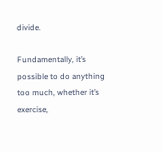divide.

Fundamentally, it’s possible to do anything too much, whether it’s exercise,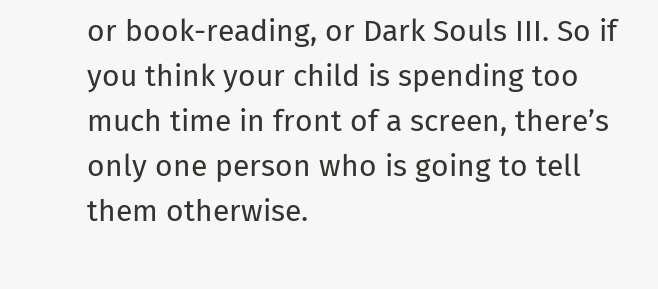or book-reading, or Dark Souls III. So if you think your child is spending too much time in front of a screen, there’s only one person who is going to tell them otherwise.